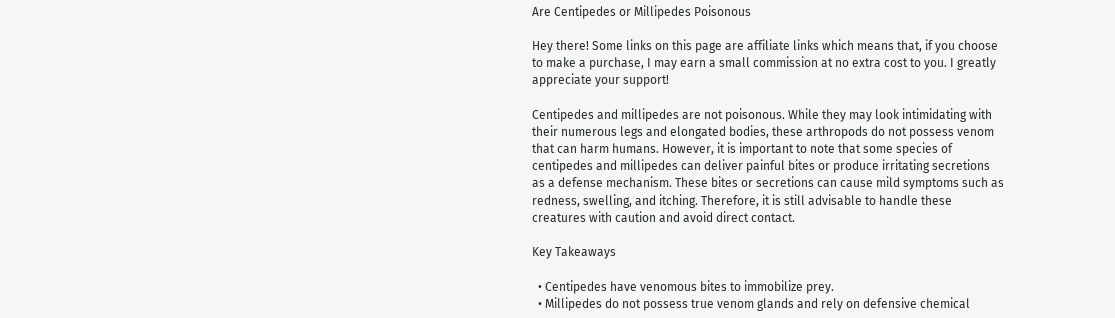Are Centipedes or Millipedes Poisonous

Hey there! Some links on this page are affiliate links which means that, if you choose to make a purchase, I may earn a small commission at no extra cost to you. I greatly appreciate your support!

Centipedes and millipedes are not poisonous. While they may look intimidating with their numerous legs and elongated bodies, these arthropods do not possess venom that can harm humans. However, it is important to note that some species of centipedes and millipedes can deliver painful bites or produce irritating secretions as a defense mechanism. These bites or secretions can cause mild symptoms such as redness, swelling, and itching. Therefore, it is still advisable to handle these creatures with caution and avoid direct contact.

Key Takeaways

  • Centipedes have venomous bites to immobilize prey.
  • Millipedes do not possess true venom glands and rely on defensive chemical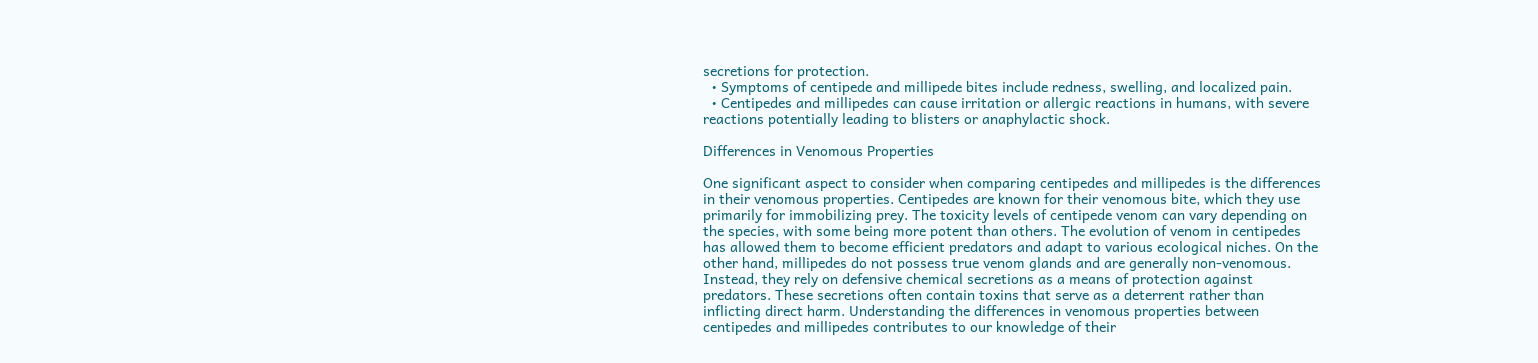secretions for protection.
  • Symptoms of centipede and millipede bites include redness, swelling, and localized pain.
  • Centipedes and millipedes can cause irritation or allergic reactions in humans, with severe reactions potentially leading to blisters or anaphylactic shock.

Differences in Venomous Properties

One significant aspect to consider when comparing centipedes and millipedes is the differences in their venomous properties. Centipedes are known for their venomous bite, which they use primarily for immobilizing prey. The toxicity levels of centipede venom can vary depending on the species, with some being more potent than others. The evolution of venom in centipedes has allowed them to become efficient predators and adapt to various ecological niches. On the other hand, millipedes do not possess true venom glands and are generally non-venomous. Instead, they rely on defensive chemical secretions as a means of protection against predators. These secretions often contain toxins that serve as a deterrent rather than inflicting direct harm. Understanding the differences in venomous properties between centipedes and millipedes contributes to our knowledge of their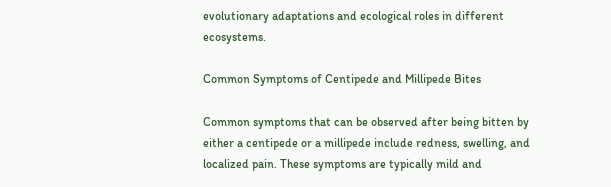evolutionary adaptations and ecological roles in different ecosystems.

Common Symptoms of Centipede and Millipede Bites

Common symptoms that can be observed after being bitten by either a centipede or a millipede include redness, swelling, and localized pain. These symptoms are typically mild and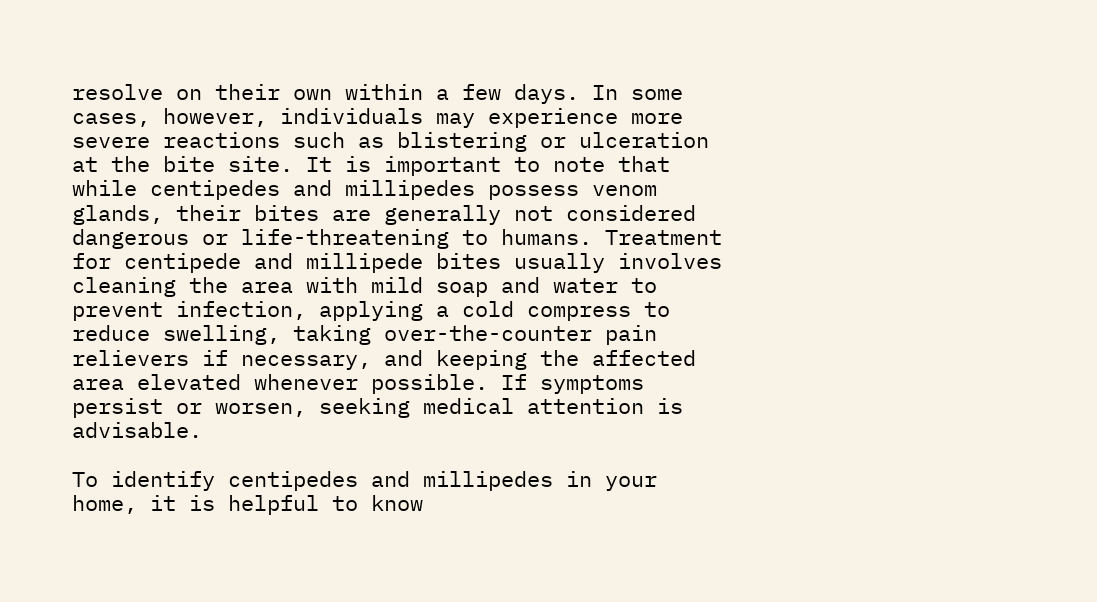resolve on their own within a few days. In some cases, however, individuals may experience more severe reactions such as blistering or ulceration at the bite site. It is important to note that while centipedes and millipedes possess venom glands, their bites are generally not considered dangerous or life-threatening to humans. Treatment for centipede and millipede bites usually involves cleaning the area with mild soap and water to prevent infection, applying a cold compress to reduce swelling, taking over-the-counter pain relievers if necessary, and keeping the affected area elevated whenever possible. If symptoms persist or worsen, seeking medical attention is advisable.

To identify centipedes and millipedes in your home, it is helpful to know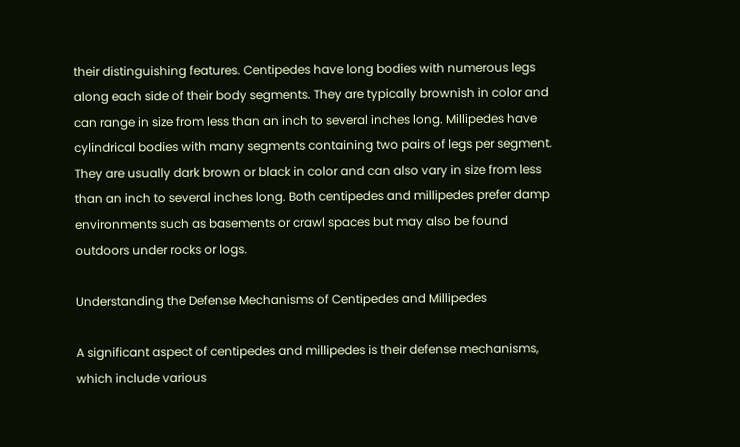their distinguishing features. Centipedes have long bodies with numerous legs along each side of their body segments. They are typically brownish in color and can range in size from less than an inch to several inches long. Millipedes have cylindrical bodies with many segments containing two pairs of legs per segment. They are usually dark brown or black in color and can also vary in size from less than an inch to several inches long. Both centipedes and millipedes prefer damp environments such as basements or crawl spaces but may also be found outdoors under rocks or logs.

Understanding the Defense Mechanisms of Centipedes and Millipedes

A significant aspect of centipedes and millipedes is their defense mechanisms, which include various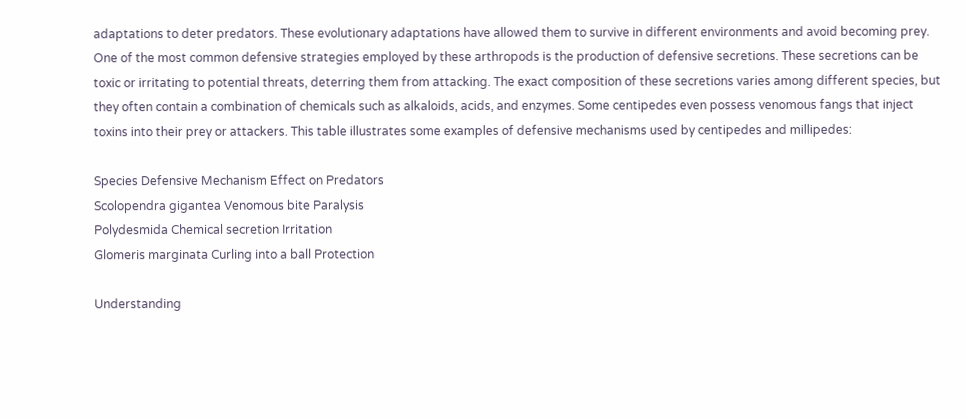adaptations to deter predators. These evolutionary adaptations have allowed them to survive in different environments and avoid becoming prey. One of the most common defensive strategies employed by these arthropods is the production of defensive secretions. These secretions can be toxic or irritating to potential threats, deterring them from attacking. The exact composition of these secretions varies among different species, but they often contain a combination of chemicals such as alkaloids, acids, and enzymes. Some centipedes even possess venomous fangs that inject toxins into their prey or attackers. This table illustrates some examples of defensive mechanisms used by centipedes and millipedes:

Species Defensive Mechanism Effect on Predators
Scolopendra gigantea Venomous bite Paralysis
Polydesmida Chemical secretion Irritation
Glomeris marginata Curling into a ball Protection

Understanding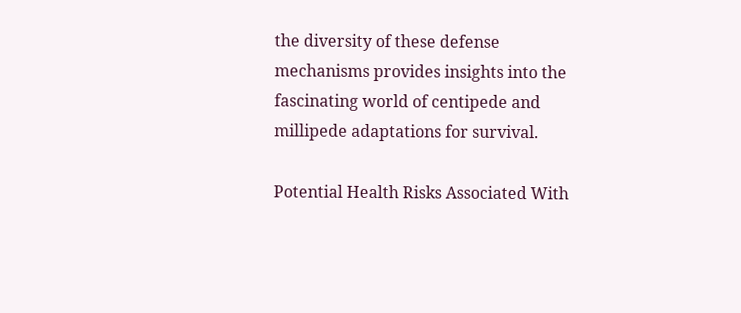the diversity of these defense mechanisms provides insights into the fascinating world of centipede and millipede adaptations for survival.

Potential Health Risks Associated With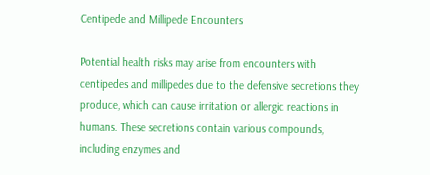Centipede and Millipede Encounters

Potential health risks may arise from encounters with centipedes and millipedes due to the defensive secretions they produce, which can cause irritation or allergic reactions in humans. These secretions contain various compounds, including enzymes and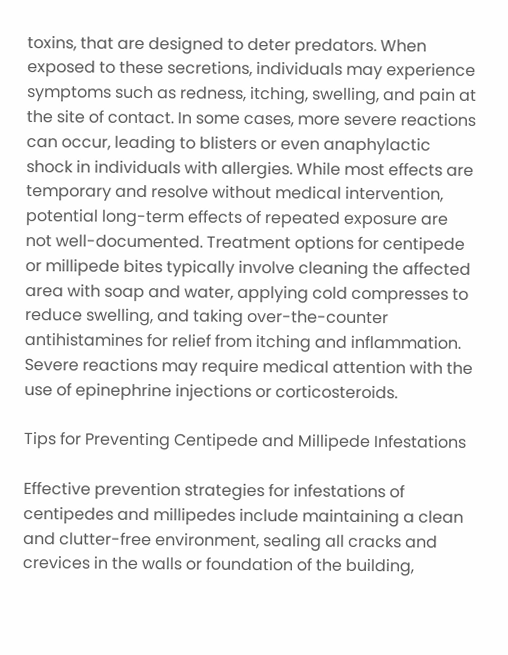toxins, that are designed to deter predators. When exposed to these secretions, individuals may experience symptoms such as redness, itching, swelling, and pain at the site of contact. In some cases, more severe reactions can occur, leading to blisters or even anaphylactic shock in individuals with allergies. While most effects are temporary and resolve without medical intervention, potential long-term effects of repeated exposure are not well-documented. Treatment options for centipede or millipede bites typically involve cleaning the affected area with soap and water, applying cold compresses to reduce swelling, and taking over-the-counter antihistamines for relief from itching and inflammation. Severe reactions may require medical attention with the use of epinephrine injections or corticosteroids.

Tips for Preventing Centipede and Millipede Infestations

Effective prevention strategies for infestations of centipedes and millipedes include maintaining a clean and clutter-free environment, sealing all cracks and crevices in the walls or foundation of the building,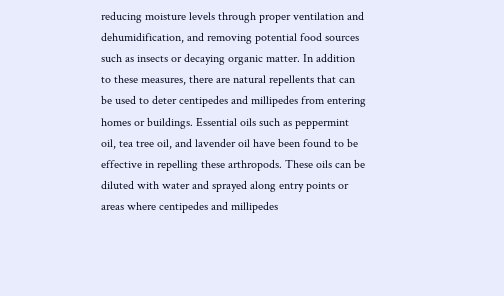reducing moisture levels through proper ventilation and dehumidification, and removing potential food sources such as insects or decaying organic matter. In addition to these measures, there are natural repellents that can be used to deter centipedes and millipedes from entering homes or buildings. Essential oils such as peppermint oil, tea tree oil, and lavender oil have been found to be effective in repelling these arthropods. These oils can be diluted with water and sprayed along entry points or areas where centipedes and millipedes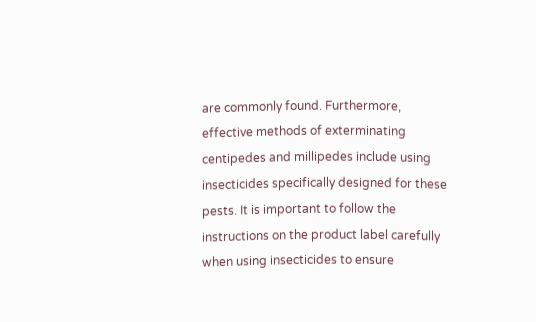are commonly found. Furthermore, effective methods of exterminating centipedes and millipedes include using insecticides specifically designed for these pests. It is important to follow the instructions on the product label carefully when using insecticides to ensure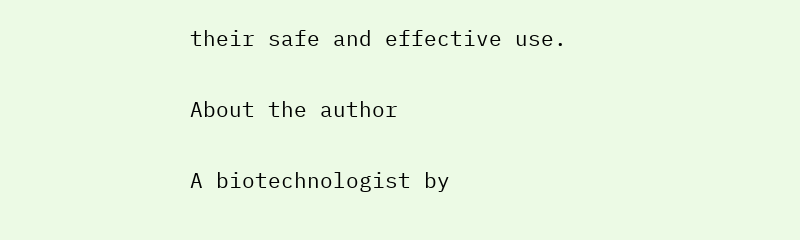their safe and effective use.

About the author

A biotechnologist by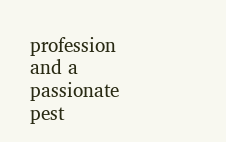profession and a passionate pest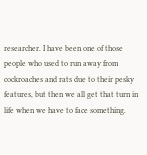researcher. I have been one of those people who used to run away from cockroaches and rats due to their pesky features, but then we all get that turn in life when we have to face something.